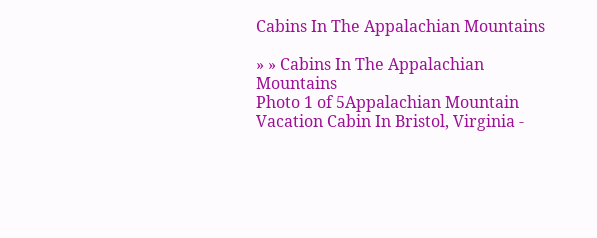Cabins In The Appalachian Mountains

» » Cabins In The Appalachian Mountains
Photo 1 of 5Appalachian Mountain Vacation Cabin In Bristol, Virginia -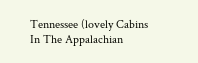Tennessee (lovely Cabins In The Appalachian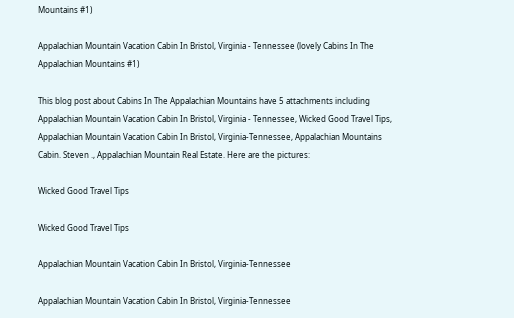Mountains #1)

Appalachian Mountain Vacation Cabin In Bristol, Virginia - Tennessee (lovely Cabins In The Appalachian Mountains #1)

This blog post about Cabins In The Appalachian Mountains have 5 attachments including Appalachian Mountain Vacation Cabin In Bristol, Virginia - Tennessee, Wicked Good Travel Tips, Appalachian Mountain Vacation Cabin In Bristol, Virginia-Tennessee, Appalachian Mountains Cabin. Steven ., Appalachian Mountain Real Estate. Here are the pictures:

Wicked Good Travel Tips

Wicked Good Travel Tips

Appalachian Mountain Vacation Cabin In Bristol, Virginia-Tennessee

Appalachian Mountain Vacation Cabin In Bristol, Virginia-Tennessee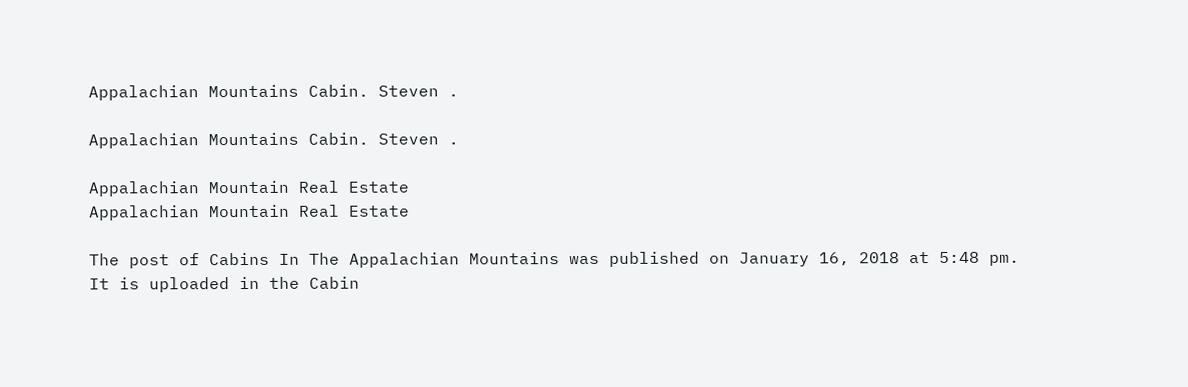Appalachian Mountains Cabin. Steven .

Appalachian Mountains Cabin. Steven .

Appalachian Mountain Real Estate
Appalachian Mountain Real Estate

The post of Cabins In The Appalachian Mountains was published on January 16, 2018 at 5:48 pm. It is uploaded in the Cabin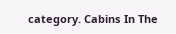category. Cabins In The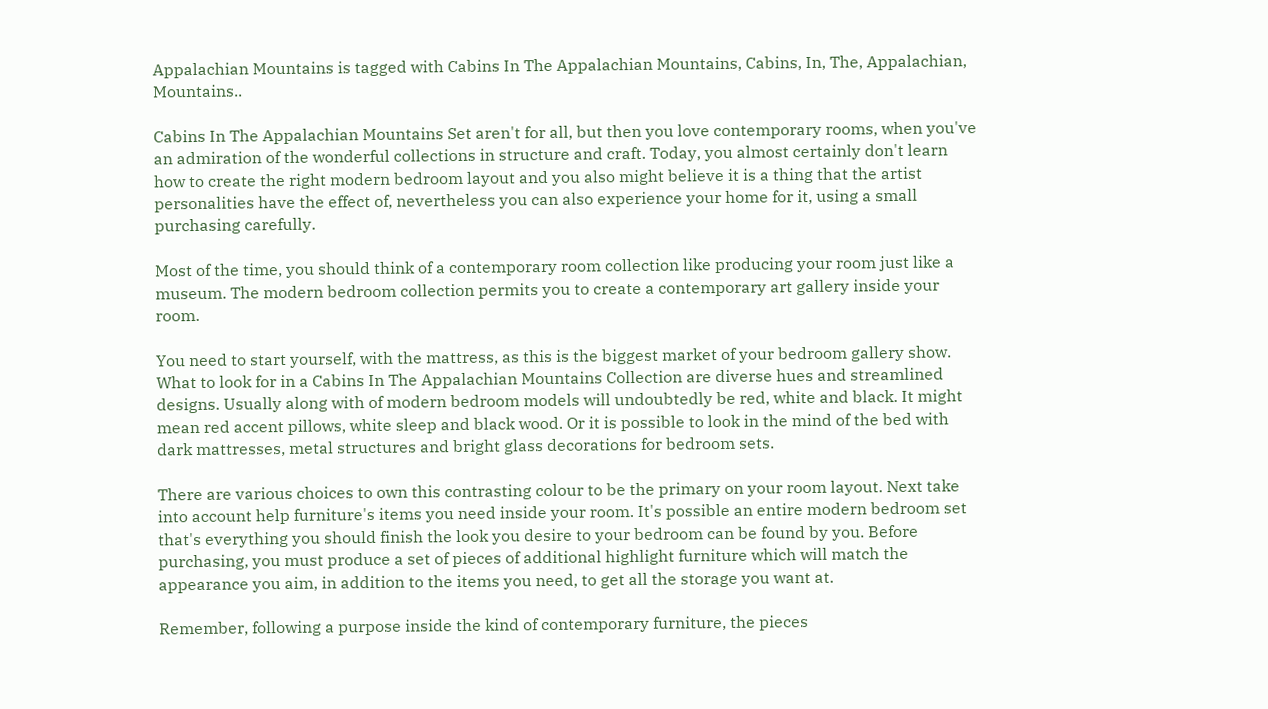Appalachian Mountains is tagged with Cabins In The Appalachian Mountains, Cabins, In, The, Appalachian, Mountains..

Cabins In The Appalachian Mountains Set aren't for all, but then you love contemporary rooms, when you've an admiration of the wonderful collections in structure and craft. Today, you almost certainly don't learn how to create the right modern bedroom layout and you also might believe it is a thing that the artist personalities have the effect of, nevertheless you can also experience your home for it, using a small purchasing carefully.

Most of the time, you should think of a contemporary room collection like producing your room just like a museum. The modern bedroom collection permits you to create a contemporary art gallery inside your room.

You need to start yourself, with the mattress, as this is the biggest market of your bedroom gallery show. What to look for in a Cabins In The Appalachian Mountains Collection are diverse hues and streamlined designs. Usually along with of modern bedroom models will undoubtedly be red, white and black. It might mean red accent pillows, white sleep and black wood. Or it is possible to look in the mind of the bed with dark mattresses, metal structures and bright glass decorations for bedroom sets.

There are various choices to own this contrasting colour to be the primary on your room layout. Next take into account help furniture's items you need inside your room. It's possible an entire modern bedroom set that's everything you should finish the look you desire to your bedroom can be found by you. Before purchasing, you must produce a set of pieces of additional highlight furniture which will match the appearance you aim, in addition to the items you need, to get all the storage you want at.

Remember, following a purpose inside the kind of contemporary furniture, the pieces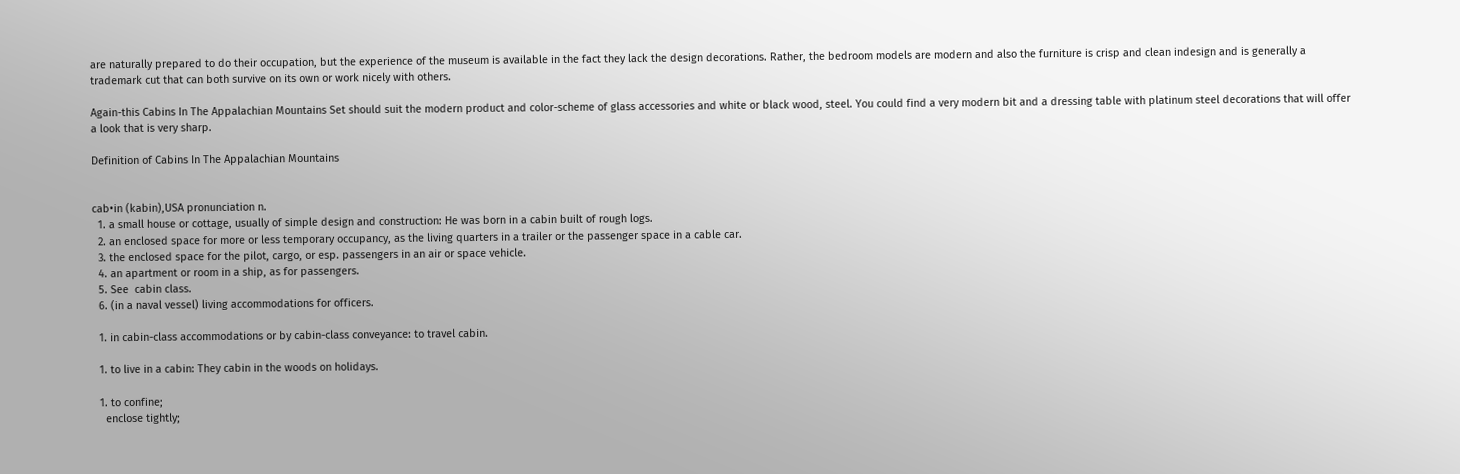are naturally prepared to do their occupation, but the experience of the museum is available in the fact they lack the design decorations. Rather, the bedroom models are modern and also the furniture is crisp and clean indesign and is generally a trademark cut that can both survive on its own or work nicely with others.

Again-this Cabins In The Appalachian Mountains Set should suit the modern product and color-scheme of glass accessories and white or black wood, steel. You could find a very modern bit and a dressing table with platinum steel decorations that will offer a look that is very sharp.

Definition of Cabins In The Appalachian Mountains


cab•in (kabin),USA pronunciation n.
  1. a small house or cottage, usually of simple design and construction: He was born in a cabin built of rough logs.
  2. an enclosed space for more or less temporary occupancy, as the living quarters in a trailer or the passenger space in a cable car.
  3. the enclosed space for the pilot, cargo, or esp. passengers in an air or space vehicle.
  4. an apartment or room in a ship, as for passengers.
  5. See  cabin class.
  6. (in a naval vessel) living accommodations for officers.

  1. in cabin-class accommodations or by cabin-class conveyance: to travel cabin.

  1. to live in a cabin: They cabin in the woods on holidays.

  1. to confine;
    enclose tightly;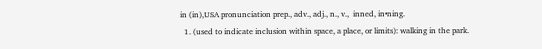in (in),USA pronunciation prep., adv., adj., n., v.,  inned, in•ning.
  1. (used to indicate inclusion within space, a place, or limits): walking in the park.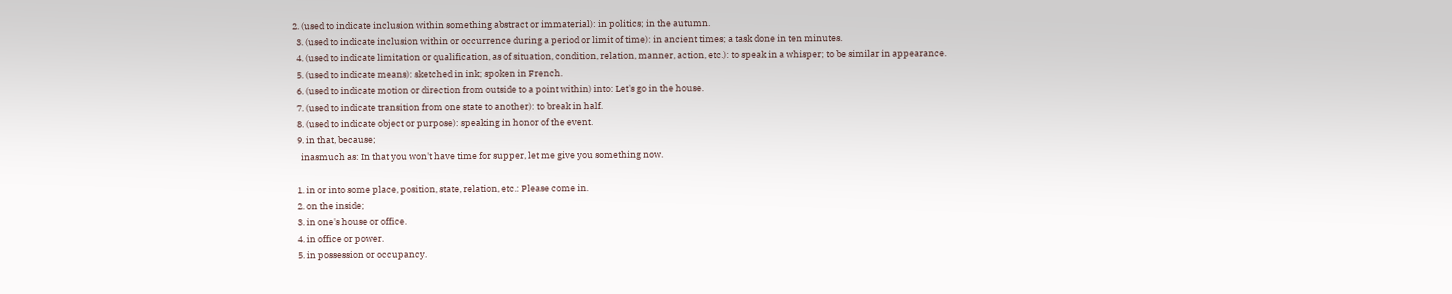2. (used to indicate inclusion within something abstract or immaterial): in politics; in the autumn.
  3. (used to indicate inclusion within or occurrence during a period or limit of time): in ancient times; a task done in ten minutes.
  4. (used to indicate limitation or qualification, as of situation, condition, relation, manner, action, etc.): to speak in a whisper; to be similar in appearance.
  5. (used to indicate means): sketched in ink; spoken in French.
  6. (used to indicate motion or direction from outside to a point within) into: Let's go in the house.
  7. (used to indicate transition from one state to another): to break in half.
  8. (used to indicate object or purpose): speaking in honor of the event.
  9. in that, because;
    inasmuch as: In that you won't have time for supper, let me give you something now.

  1. in or into some place, position, state, relation, etc.: Please come in.
  2. on the inside;
  3. in one's house or office.
  4. in office or power.
  5. in possession or occupancy.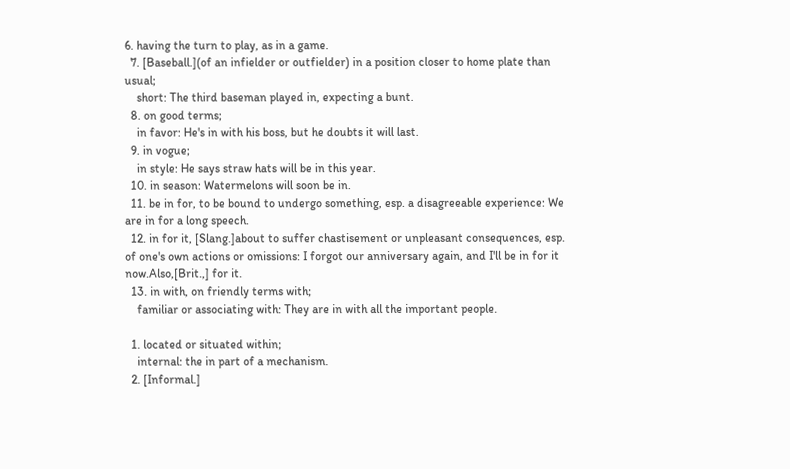6. having the turn to play, as in a game.
  7. [Baseball.](of an infielder or outfielder) in a position closer to home plate than usual;
    short: The third baseman played in, expecting a bunt.
  8. on good terms;
    in favor: He's in with his boss, but he doubts it will last.
  9. in vogue;
    in style: He says straw hats will be in this year.
  10. in season: Watermelons will soon be in.
  11. be in for, to be bound to undergo something, esp. a disagreeable experience: We are in for a long speech.
  12. in for it, [Slang.]about to suffer chastisement or unpleasant consequences, esp. of one's own actions or omissions: I forgot our anniversary again, and I'll be in for it now.Also,[Brit.,] for it.
  13. in with, on friendly terms with;
    familiar or associating with: They are in with all the important people.

  1. located or situated within;
    internal: the in part of a mechanism.
  2. [Informal.]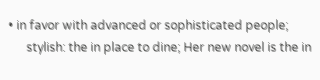• in favor with advanced or sophisticated people;
      stylish: the in place to dine; Her new novel is the in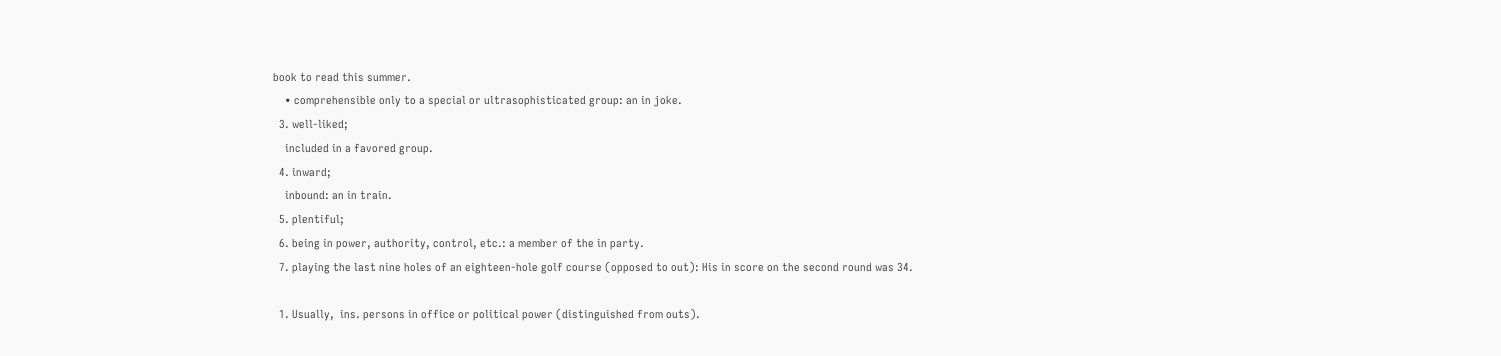book to read this summer.
    • comprehensible only to a special or ultrasophisticated group: an in joke.
  3. well-liked;
    included in a favored group.
  4. inward;
    inbound: an in train.
  5. plentiful;
  6. being in power, authority, control, etc.: a member of the in party.
  7. playing the last nine holes of an eighteen-hole golf course (opposed to out): His in score on the second round was 34.

  1. Usually,  ins. persons in office or political power (distinguished from outs).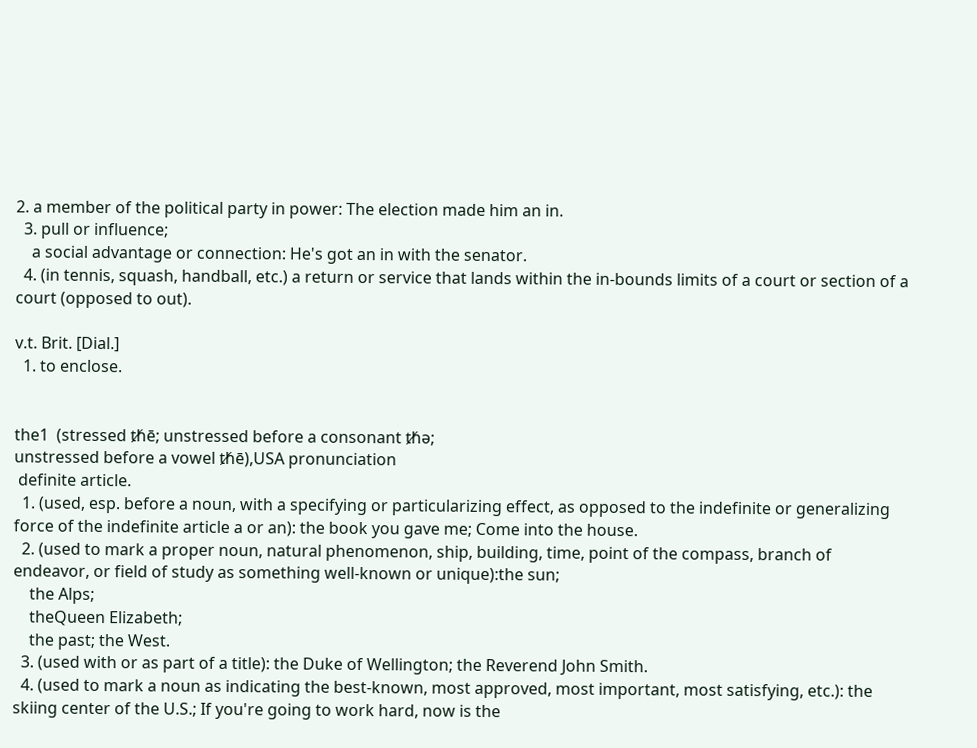2. a member of the political party in power: The election made him an in.
  3. pull or influence;
    a social advantage or connection: He's got an in with the senator.
  4. (in tennis, squash, handball, etc.) a return or service that lands within the in-bounds limits of a court or section of a court (opposed to out).

v.t. Brit. [Dial.]
  1. to enclose.


the1  (stressed ᵺē; unstressed before a consonant ᵺə;
unstressed before a vowel ᵺē),USA pronunciation
 definite article.
  1. (used, esp. before a noun, with a specifying or particularizing effect, as opposed to the indefinite or generalizing force of the indefinite article a or an): the book you gave me; Come into the house.
  2. (used to mark a proper noun, natural phenomenon, ship, building, time, point of the compass, branch of endeavor, or field of study as something well-known or unique):the sun;
    the Alps;
    theQueen Elizabeth;
    the past; the West.
  3. (used with or as part of a title): the Duke of Wellington; the Reverend John Smith.
  4. (used to mark a noun as indicating the best-known, most approved, most important, most satisfying, etc.): the skiing center of the U.S.; If you're going to work hard, now is the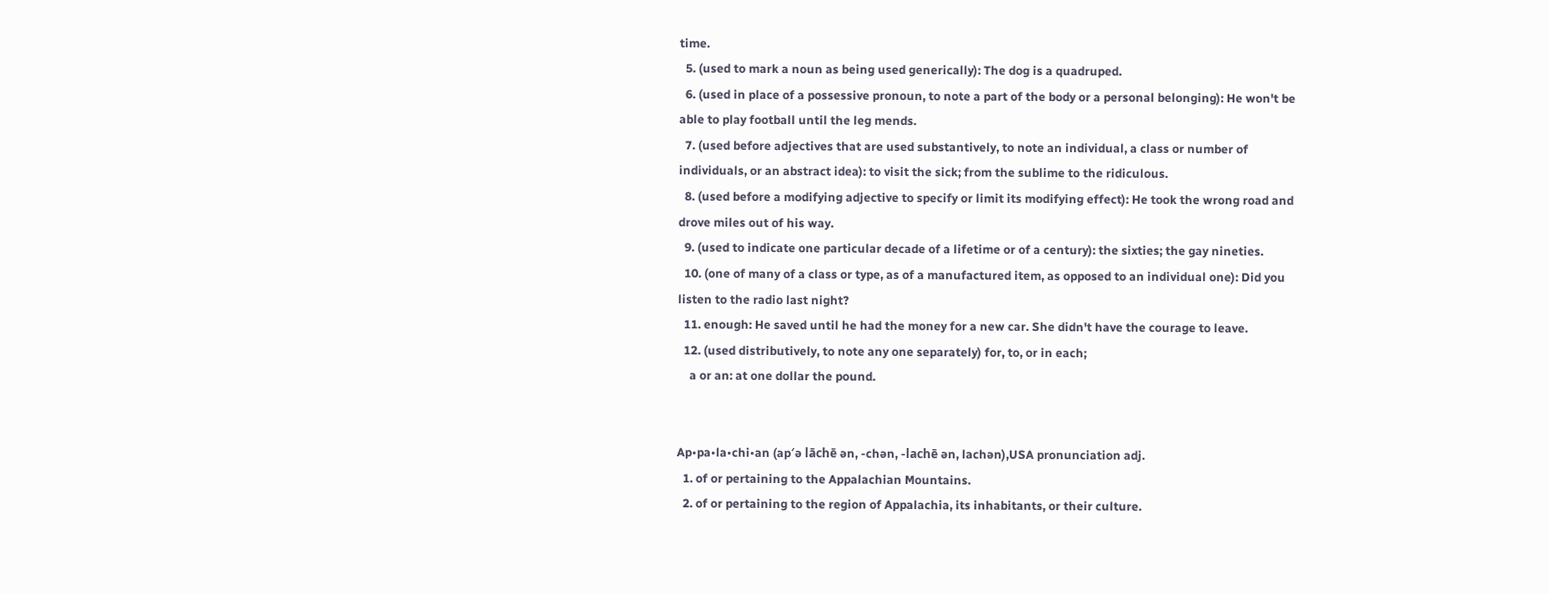time.
  5. (used to mark a noun as being used generically): The dog is a quadruped.
  6. (used in place of a possessive pronoun, to note a part of the body or a personal belonging): He won't be able to play football until the leg mends.
  7. (used before adjectives that are used substantively, to note an individual, a class or number of individuals, or an abstract idea): to visit the sick; from the sublime to the ridiculous.
  8. (used before a modifying adjective to specify or limit its modifying effect): He took the wrong road and drove miles out of his way.
  9. (used to indicate one particular decade of a lifetime or of a century): the sixties; the gay nineties.
  10. (one of many of a class or type, as of a manufactured item, as opposed to an individual one): Did you listen to the radio last night?
  11. enough: He saved until he had the money for a new car. She didn't have the courage to leave.
  12. (used distributively, to note any one separately) for, to, or in each;
    a or an: at one dollar the pound.


Ap•pa•la•chi•an (ap′ə lāchē ən, -chən, -lachē ən, lachən),USA pronunciation adj.
  1. of or pertaining to the Appalachian Mountains.
  2. of or pertaining to the region of Appalachia, its inhabitants, or their culture.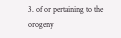3. of or pertaining to the orogeny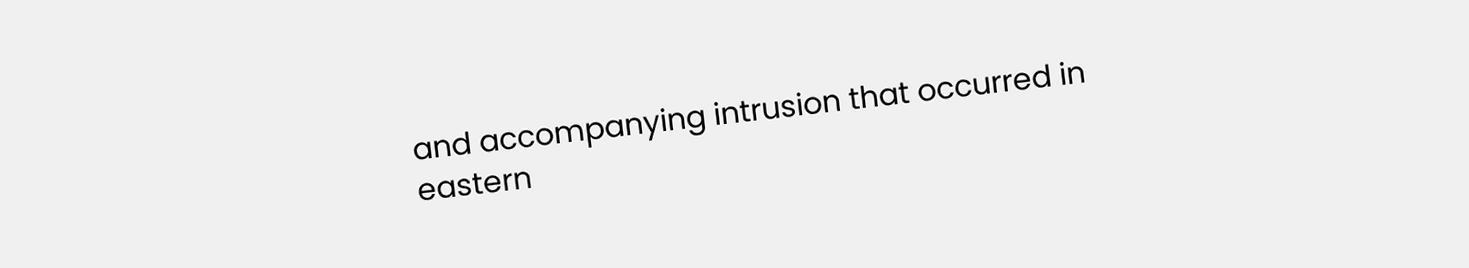and accompanying intrusion that occurred in eastern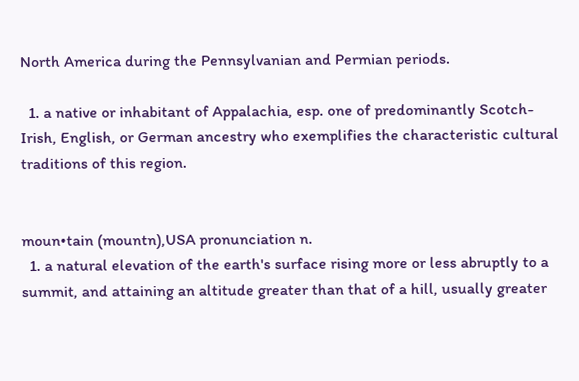North America during the Pennsylvanian and Permian periods.

  1. a native or inhabitant of Appalachia, esp. one of predominantly Scotch-Irish, English, or German ancestry who exemplifies the characteristic cultural traditions of this region.


moun•tain (mountn),USA pronunciation n.
  1. a natural elevation of the earth's surface rising more or less abruptly to a summit, and attaining an altitude greater than that of a hill, usually greater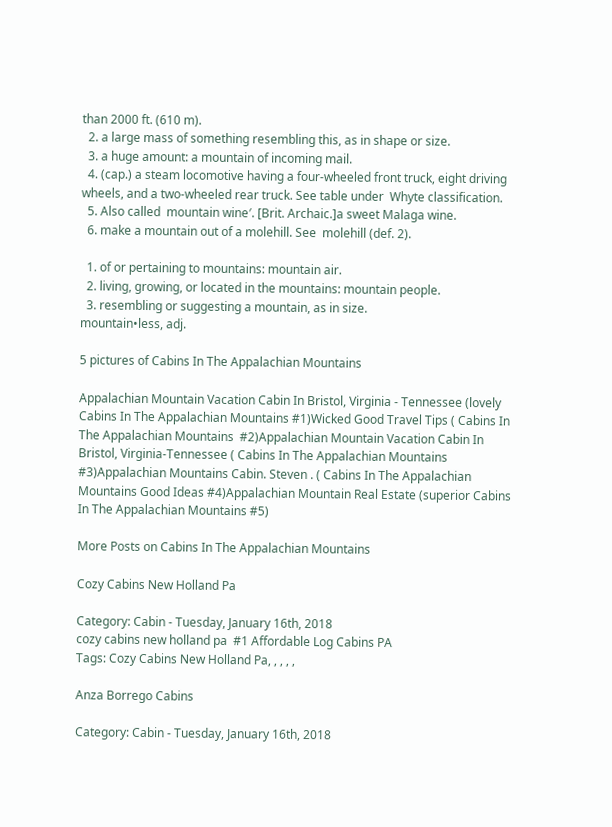than 2000 ft. (610 m).
  2. a large mass of something resembling this, as in shape or size.
  3. a huge amount: a mountain of incoming mail.
  4. (cap.) a steam locomotive having a four-wheeled front truck, eight driving wheels, and a two-wheeled rear truck. See table under  Whyte classification.
  5. Also called  mountain wine′. [Brit. Archaic.]a sweet Malaga wine.
  6. make a mountain out of a molehill. See  molehill (def. 2).

  1. of or pertaining to mountains: mountain air.
  2. living, growing, or located in the mountains: mountain people.
  3. resembling or suggesting a mountain, as in size.
mountain•less, adj.

5 pictures of Cabins In The Appalachian Mountains

Appalachian Mountain Vacation Cabin In Bristol, Virginia - Tennessee (lovely Cabins In The Appalachian Mountains #1)Wicked Good Travel Tips ( Cabins In The Appalachian Mountains  #2)Appalachian Mountain Vacation Cabin In Bristol, Virginia-Tennessee ( Cabins In The Appalachian Mountains  #3)Appalachian Mountains Cabin. Steven . ( Cabins In The Appalachian Mountains Good Ideas #4)Appalachian Mountain Real Estate (superior Cabins In The Appalachian Mountains #5)

More Posts on Cabins In The Appalachian Mountains

Cozy Cabins New Holland Pa

Category: Cabin - Tuesday, January 16th, 2018
cozy cabins new holland pa  #1 Affordable Log Cabins PA
Tags: Cozy Cabins New Holland Pa, , , , ,

Anza Borrego Cabins

Category: Cabin - Tuesday, January 16th, 2018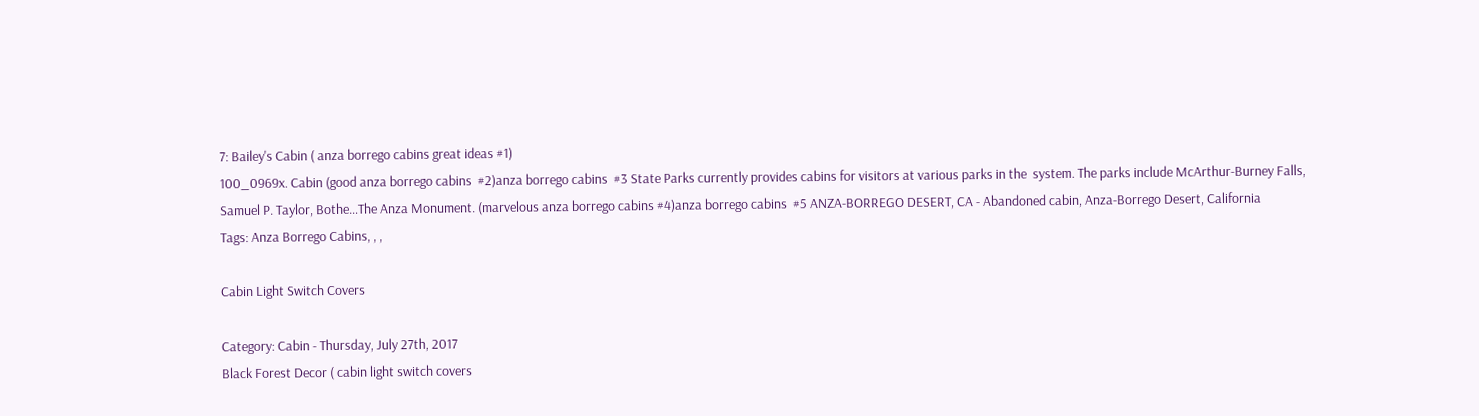7: Bailey's Cabin ( anza borrego cabins great ideas #1)
100_0969x. Cabin (good anza borrego cabins  #2)anza borrego cabins  #3 State Parks currently provides cabins for visitors at various parks in the  system. The parks include McArthur-Burney Falls, Samuel P. Taylor, Bothe…The Anza Monument. (marvelous anza borrego cabins #4)anza borrego cabins  #5 ANZA-BORREGO DESERT, CA - Abandoned cabin, Anza-Borrego Desert, California
Tags: Anza Borrego Cabins, , ,

Cabin Light Switch Covers

Category: Cabin - Thursday, July 27th, 2017
Black Forest Decor ( cabin light switch covers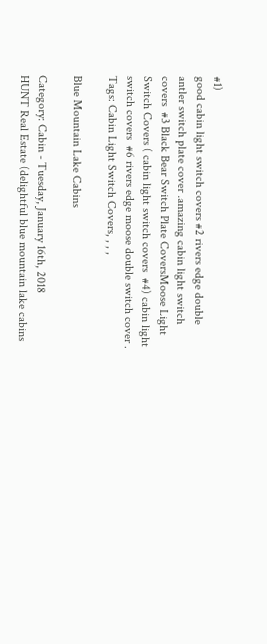#1)
good cabin light switch covers #2 rivers edge double antler switch plate cover .amazing cabin light switch covers  #3 Black Bear Switch Plate CoversMoose Light Switch Covers ( cabin light switch covers  #4) cabin light switch covers  #6 rivers edge moose double switch cover .
Tags: Cabin Light Switch Covers, , , ,

Blue Mountain Lake Cabins

Category: Cabin - Tuesday, January 16th, 2018
HUNT Real Estate (delightful blue mountain lake cabins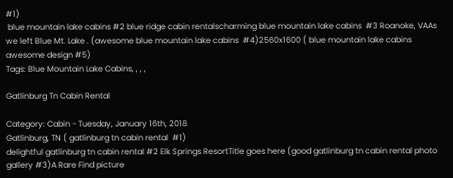#1)
 blue mountain lake cabins #2 blue ridge cabin rentalscharming blue mountain lake cabins  #3 Roanoke, VAAs we left Blue Mt. Lake . (awesome blue mountain lake cabins  #4)2560x1600 ( blue mountain lake cabins awesome design #5)
Tags: Blue Mountain Lake Cabins, , , ,

Gatlinburg Tn Cabin Rental

Category: Cabin - Tuesday, January 16th, 2018
Gatlinburg, TN ( gatlinburg tn cabin rental  #1)
delightful gatlinburg tn cabin rental #2 Elk Springs ResortTitle goes here (good gatlinburg tn cabin rental photo gallery #3)A Rare Find picture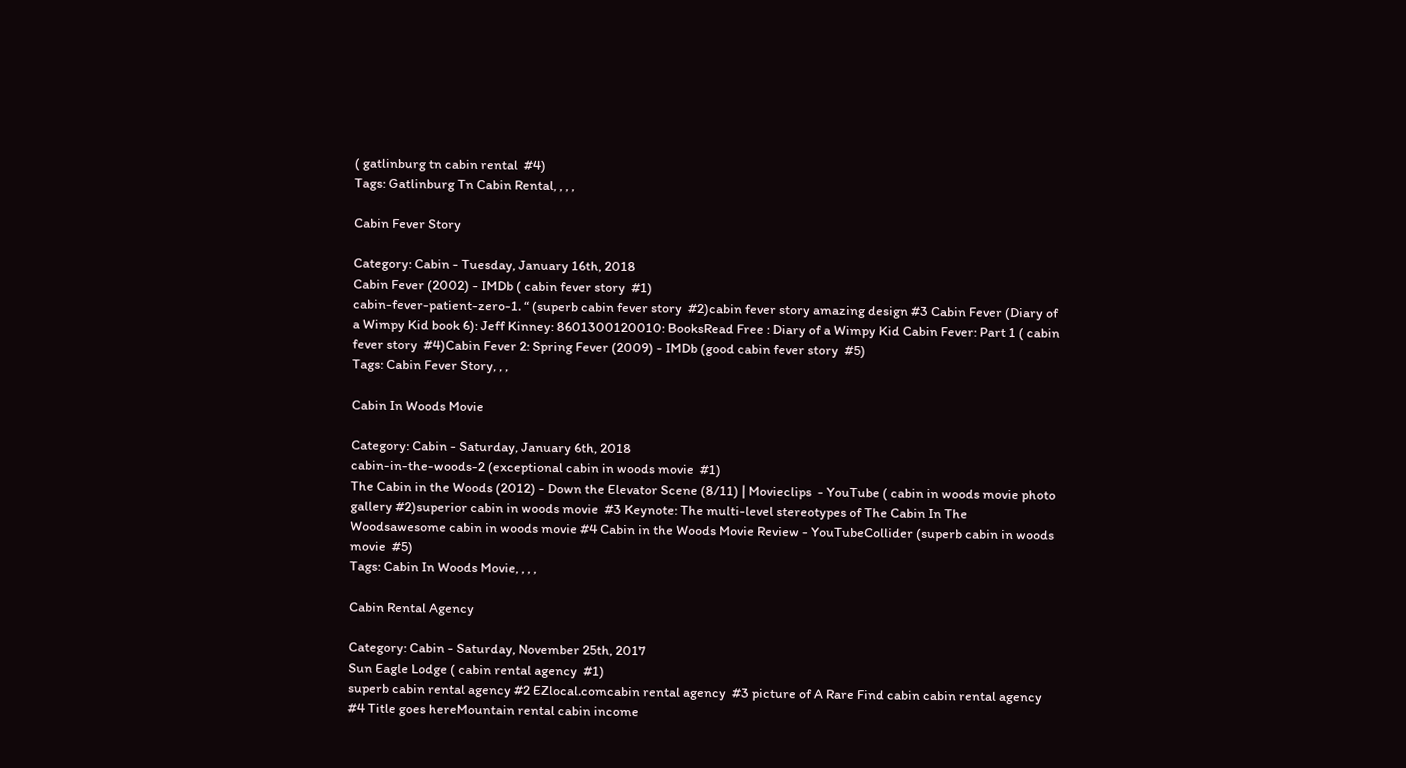( gatlinburg tn cabin rental  #4)
Tags: Gatlinburg Tn Cabin Rental, , , ,

Cabin Fever Story

Category: Cabin - Tuesday, January 16th, 2018
Cabin Fever (2002) - IMDb ( cabin fever story  #1)
cabin-fever-patient-zero-1. “ (superb cabin fever story  #2)cabin fever story amazing design #3 Cabin Fever (Diary of a Wimpy Kid book 6): Jeff Kinney: 8601300120010: BooksRead Free : Diary of a Wimpy Kid Cabin Fever: Part 1 ( cabin fever story  #4)Cabin Fever 2: Spring Fever (2009) - IMDb (good cabin fever story  #5)
Tags: Cabin Fever Story, , ,

Cabin In Woods Movie

Category: Cabin - Saturday, January 6th, 2018
cabin-in-the-woods-2 (exceptional cabin in woods movie  #1)
The Cabin in the Woods (2012) - Down the Elevator Scene (8/11) | Movieclips  - YouTube ( cabin in woods movie photo gallery #2)superior cabin in woods movie  #3 Keynote: The multi-level stereotypes of The Cabin In The Woodsawesome cabin in woods movie #4 Cabin in the Woods Movie Review - YouTubeCollider (superb cabin in woods movie  #5)
Tags: Cabin In Woods Movie, , , ,

Cabin Rental Agency

Category: Cabin - Saturday, November 25th, 2017
Sun Eagle Lodge ( cabin rental agency  #1)
superb cabin rental agency #2 EZlocal.comcabin rental agency  #3 picture of A Rare Find cabin cabin rental agency  #4 Title goes hereMountain rental cabin income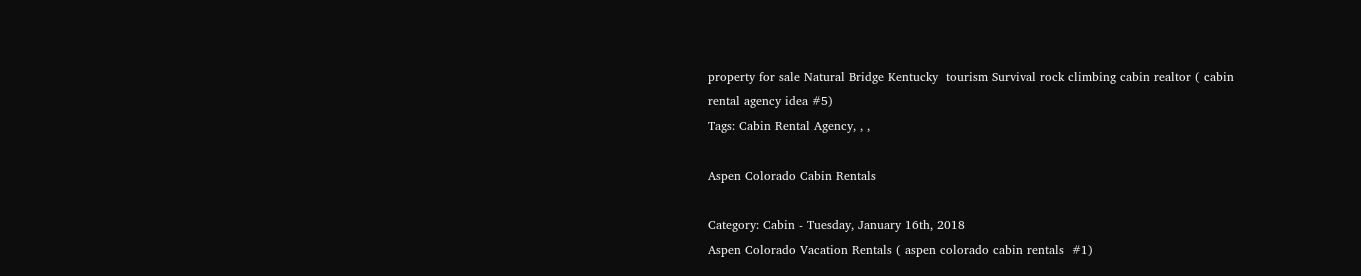property for sale Natural Bridge Kentucky  tourism Survival rock climbing cabin realtor ( cabin rental agency idea #5)
Tags: Cabin Rental Agency, , ,

Aspen Colorado Cabin Rentals

Category: Cabin - Tuesday, January 16th, 2018
Aspen Colorado Vacation Rentals ( aspen colorado cabin rentals  #1)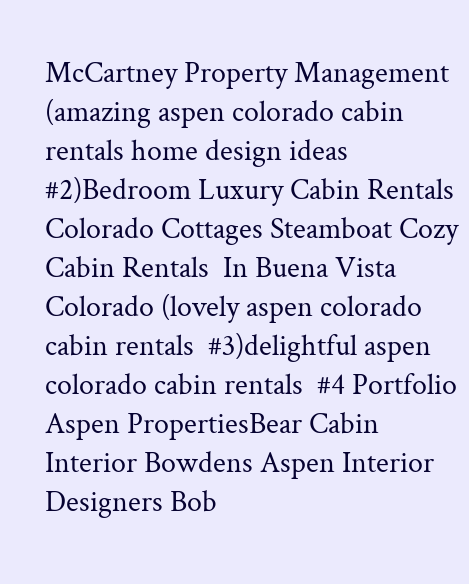McCartney Property Management (amazing aspen colorado cabin rentals home design ideas #2)Bedroom Luxury Cabin Rentals Colorado Cottages Steamboat Cozy Cabin Rentals  In Buena Vista Colorado (lovely aspen colorado cabin rentals  #3)delightful aspen colorado cabin rentals  #4 Portfolio Aspen PropertiesBear Cabin Interior Bowdens Aspen Interior Designers Bob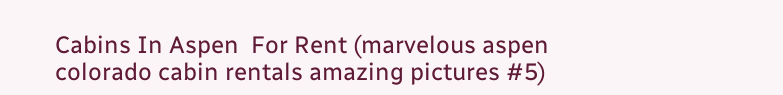Cabins In Aspen  For Rent (marvelous aspen colorado cabin rentals amazing pictures #5)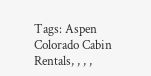Tags: Aspen Colorado Cabin Rentals, , , ,